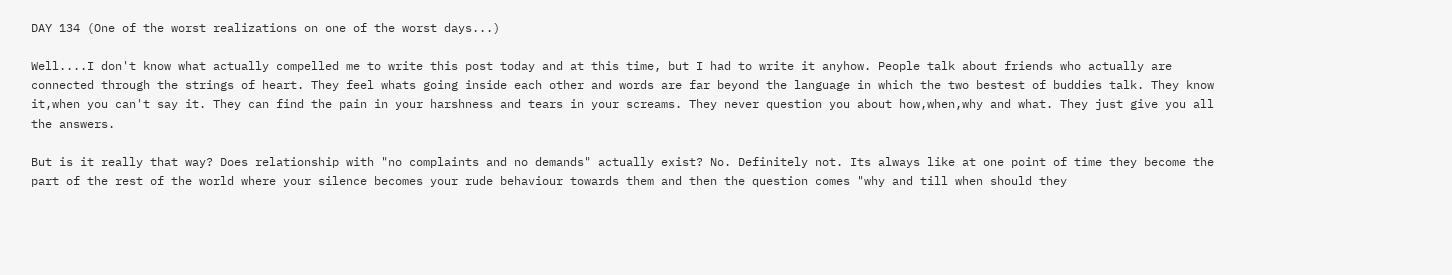DAY 134 (One of the worst realizations on one of the worst days...)

Well....I don't know what actually compelled me to write this post today and at this time, but I had to write it anyhow. People talk about friends who actually are connected through the strings of heart. They feel whats going inside each other and words are far beyond the language in which the two bestest of buddies talk. They know it,when you can't say it. They can find the pain in your harshness and tears in your screams. They never question you about how,when,why and what. They just give you all the answers.

But is it really that way? Does relationship with "no complaints and no demands" actually exist? No. Definitely not. Its always like at one point of time they become the part of the rest of the world where your silence becomes your rude behaviour towards them and then the question comes "why and till when should they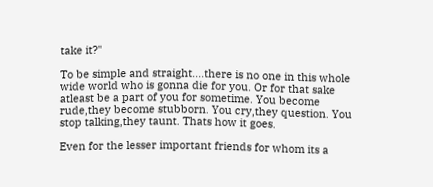take it?"

To be simple and straight....there is no one in this whole wide world who is gonna die for you. Or for that sake atleast be a part of you for sometime. You become rude,they become stubborn. You cry,they question. You stop talking,they taunt. Thats how it goes.

Even for the lesser important friends for whom its a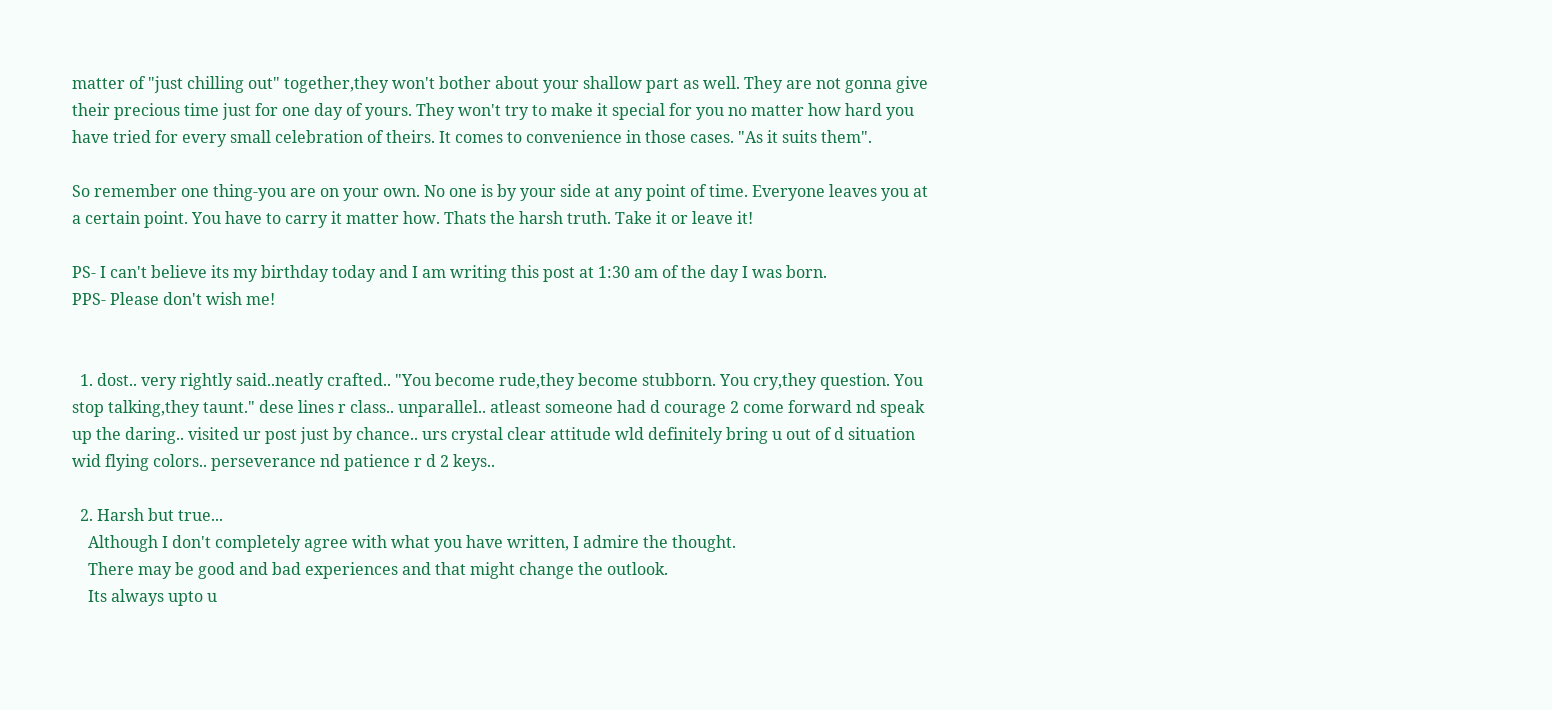matter of "just chilling out" together,they won't bother about your shallow part as well. They are not gonna give their precious time just for one day of yours. They won't try to make it special for you no matter how hard you have tried for every small celebration of theirs. It comes to convenience in those cases. "As it suits them".

So remember one thing-you are on your own. No one is by your side at any point of time. Everyone leaves you at a certain point. You have to carry it matter how. Thats the harsh truth. Take it or leave it!

PS- I can't believe its my birthday today and I am writing this post at 1:30 am of the day I was born.
PPS- Please don't wish me!


  1. dost.. very rightly said..neatly crafted.. "You become rude,they become stubborn. You cry,they question. You stop talking,they taunt." dese lines r class.. unparallel.. atleast someone had d courage 2 come forward nd speak up the daring.. visited ur post just by chance.. urs crystal clear attitude wld definitely bring u out of d situation wid flying colors.. perseverance nd patience r d 2 keys..

  2. Harsh but true...
    Although I don't completely agree with what you have written, I admire the thought.
    There may be good and bad experiences and that might change the outlook.
    Its always upto u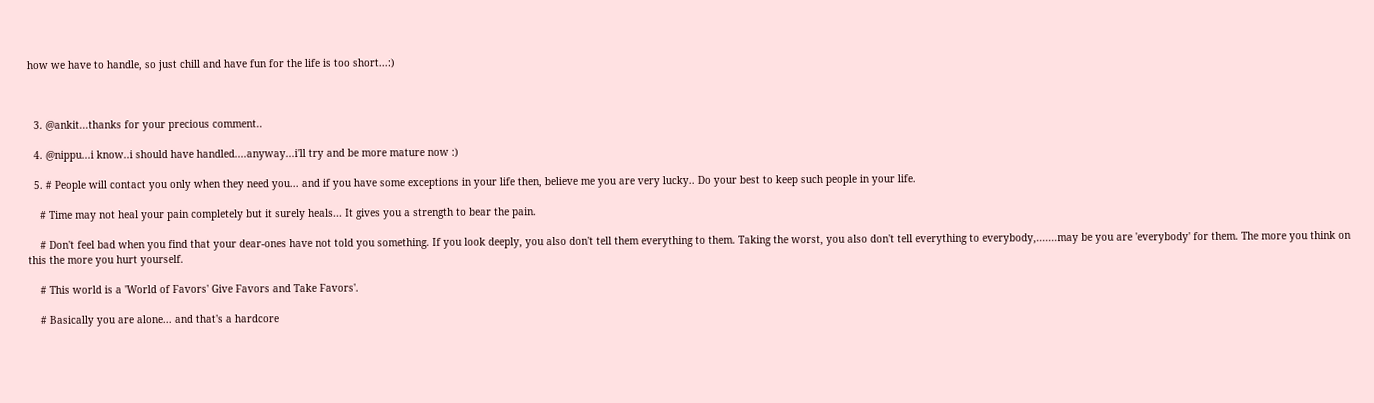how we have to handle, so just chill and have fun for the life is too short...:)



  3. @ankit...thanks for your precious comment..

  4. @nippu...i know..i should have handled....anyway...i'll try and be more mature now :)

  5. # People will contact you only when they need you... and if you have some exceptions in your life then, believe me you are very lucky.. Do your best to keep such people in your life.

    # Time may not heal your pain completely but it surely heals... It gives you a strength to bear the pain.

    # Don't feel bad when you find that your dear-ones have not told you something. If you look deeply, you also don't tell them everything to them. Taking the worst, you also don't tell everything to everybody,.......may be you are 'everybody' for them. The more you think on this the more you hurt yourself.

    # This world is a 'World of Favors' Give Favors and Take Favors'.

    # Basically you are alone... and that's a hardcore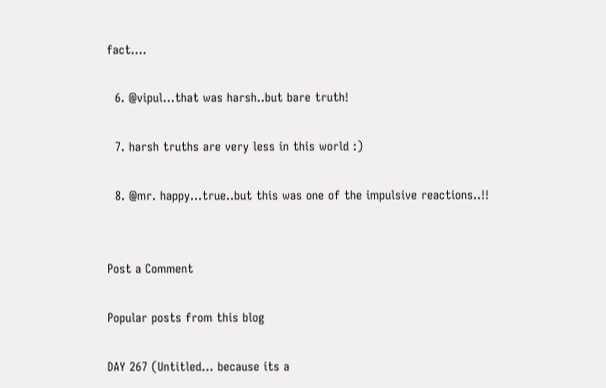fact....

  6. @vipul...that was harsh..but bare truth!

  7. harsh truths are very less in this world :)

  8. @mr. happy...true..but this was one of the impulsive reactions..!!


Post a Comment

Popular posts from this blog

DAY 267 (Untitled... because its a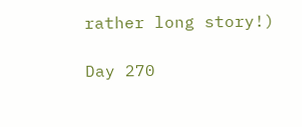rather long story!)

Day 270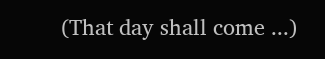(That day shall come ...)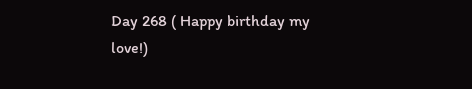Day 268 ( Happy birthday my love!)